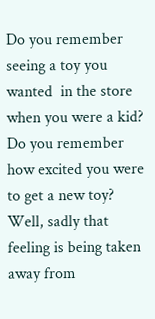Do you remember seeing a toy you wanted  in the store when you were a kid? Do you remember how excited you were to get a new toy? Well, sadly that feeling is being taken away from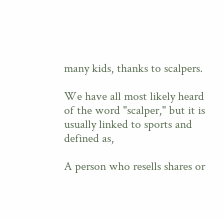many kids, thanks to scalpers.

We have all most likely heard of the word "scalper," but it is usually linked to sports and defined as,

A person who resells shares or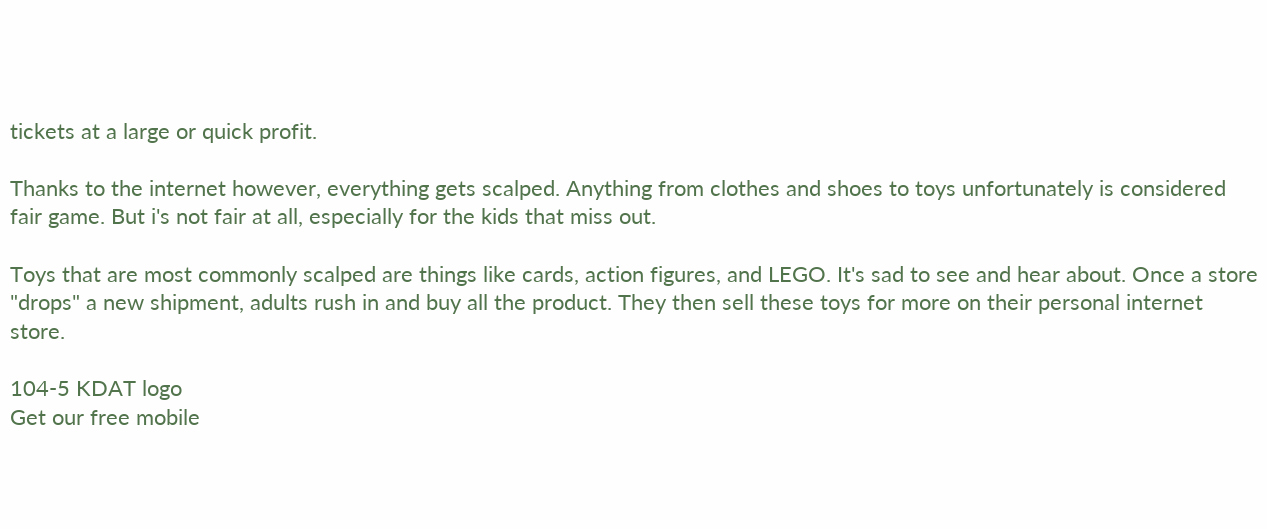tickets at a large or quick profit.

Thanks to the internet however, everything gets scalped. Anything from clothes and shoes to toys unfortunately is considered fair game. But i's not fair at all, especially for the kids that miss out.

Toys that are most commonly scalped are things like cards, action figures, and LEGO. It's sad to see and hear about. Once a store "drops" a new shipment, adults rush in and buy all the product. They then sell these toys for more on their personal internet store.

104-5 KDAT logo
Get our free mobile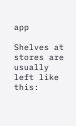app

Shelves at stores are usually left like this: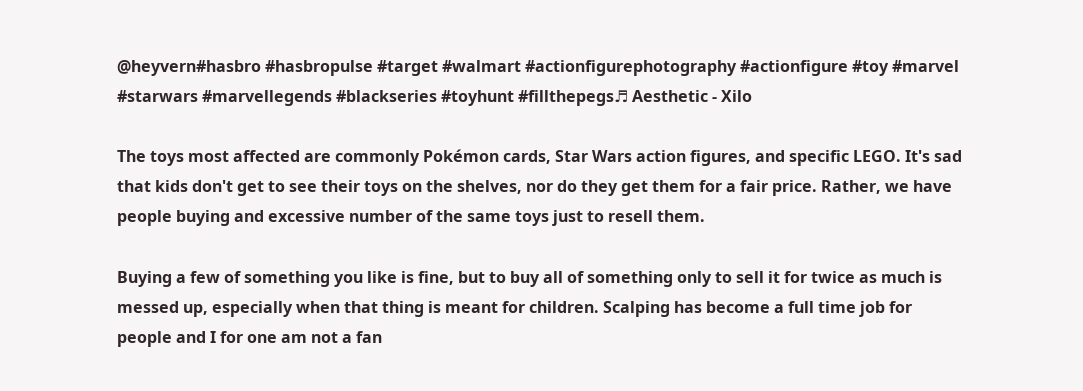@heyvern#hasbro #hasbropulse #target #walmart #actionfigurephotography #actionfigure #toy #marvel #starwars #marvellegends #blackseries #toyhunt #fillthepegs♬ Aesthetic - Xilo

The toys most affected are commonly Pokémon cards, Star Wars action figures, and specific LEGO. It's sad that kids don't get to see their toys on the shelves, nor do they get them for a fair price. Rather, we have people buying and excessive number of the same toys just to resell them.

Buying a few of something you like is fine, but to buy all of something only to sell it for twice as much is messed up, especially when that thing is meant for children. Scalping has become a full time job for people and I for one am not a fan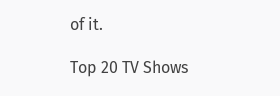of it.

Top 20 TV Shows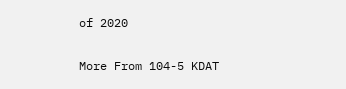of 2020

More From 104-5 KDAT